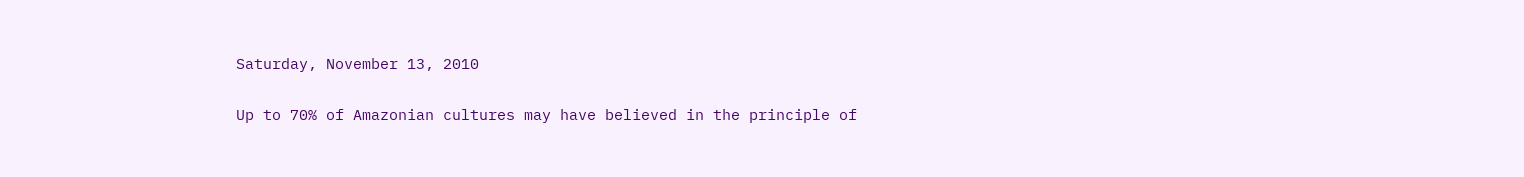Saturday, November 13, 2010

Up to 70% of Amazonian cultures may have believed in the principle of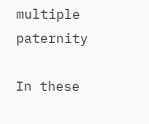multiple paternity

In these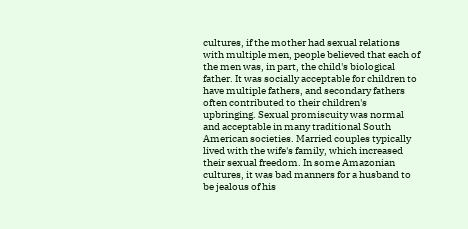cultures, if the mother had sexual relations with multiple men, people believed that each of the men was, in part, the child's biological father. It was socially acceptable for children to have multiple fathers, and secondary fathers often contributed to their children's upbringing. Sexual promiscuity was normal and acceptable in many traditional South American societies. Married couples typically lived with the wife's family, which increased their sexual freedom. In some Amazonian cultures, it was bad manners for a husband to be jealous of his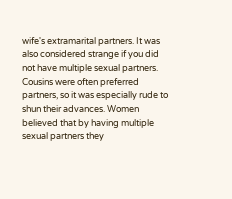wife's extramarital partners. It was also considered strange if you did not have multiple sexual partners. Cousins were often preferred partners, so it was especially rude to shun their advances. Women believed that by having multiple sexual partners they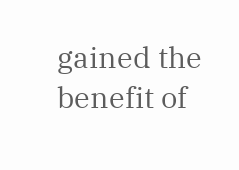gained the benefit of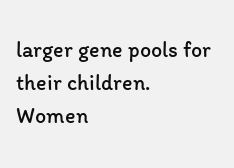larger gene pools for their children. Women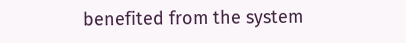benefited from the system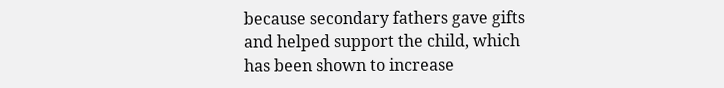because secondary fathers gave gifts and helped support the child, which has been shown to increase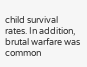child survival rates. In addition, brutal warfare was common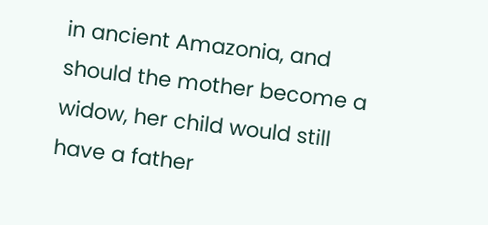in ancient Amazonia, and should the mother become a widow, her child would still have a father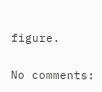figure.

No comments: